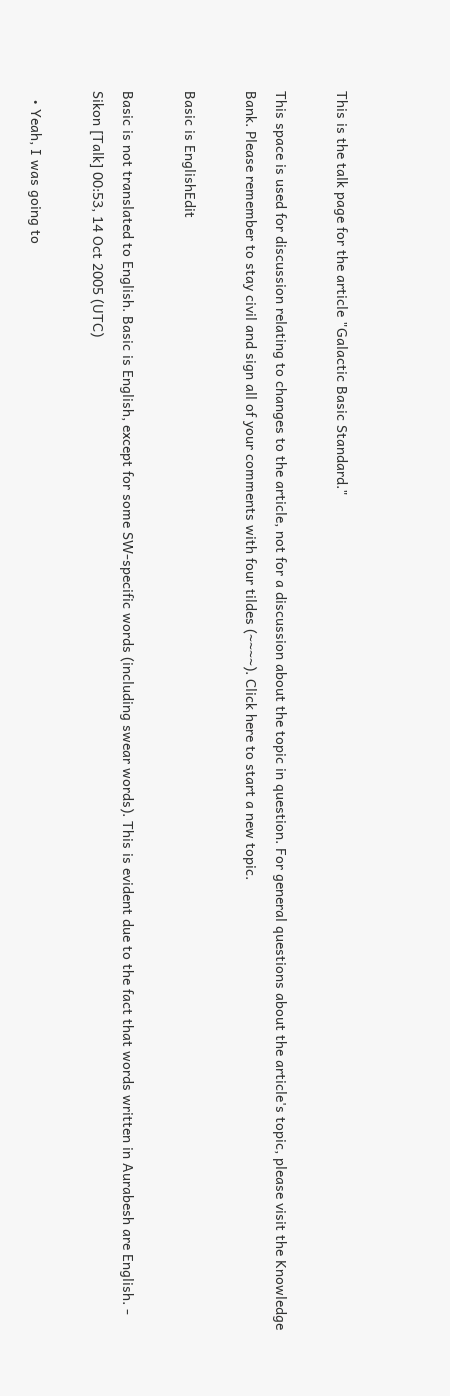This is the talk page for the article "Galactic Basic Standard."

This space is used for discussion relating to changes to the article, not for a discussion about the topic in question. For general questions about the article's topic, please visit the Knowledge Bank. Please remember to stay civil and sign all of your comments with four tildes (~~~~). Click here to start a new topic.

Basic is EnglishEdit

Basic is not translated to English. Basic is English, except for some SW-specific words (including swear words). This is evident due to the fact that words written in Aurabesh are English. - Sikon [Talk] 00:53, 14 Oct 2005 (UTC)

  • Yeah, I was going to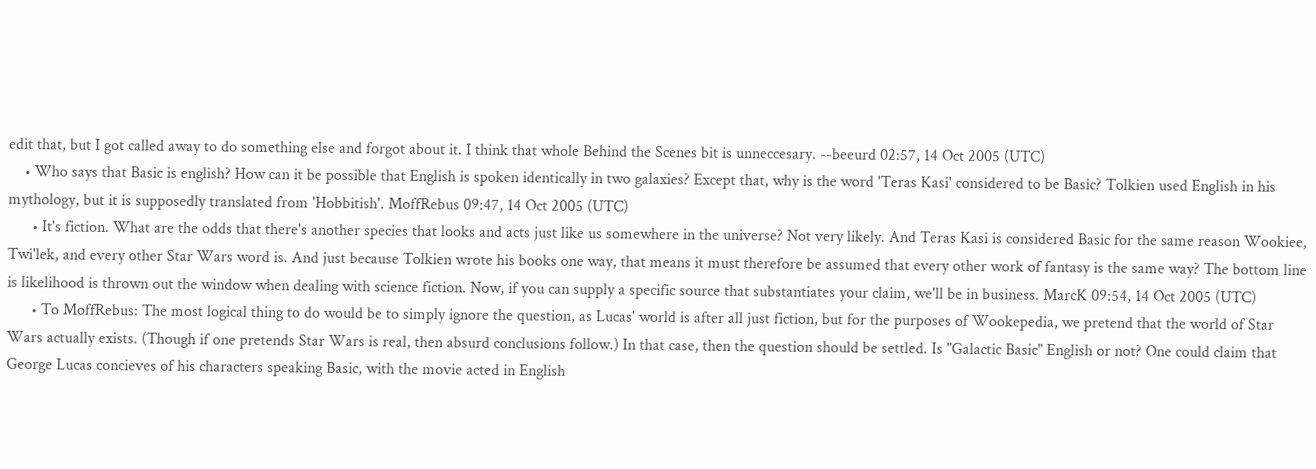edit that, but I got called away to do something else and forgot about it. I think that whole Behind the Scenes bit is unneccesary. --beeurd 02:57, 14 Oct 2005 (UTC)
    • Who says that Basic is english? How can it be possible that English is spoken identically in two galaxies? Except that, why is the word 'Teras Kasi' considered to be Basic? Tolkien used English in his mythology, but it is supposedly translated from 'Hobbitish'. MoffRebus 09:47, 14 Oct 2005 (UTC)
      • It's fiction. What are the odds that there's another species that looks and acts just like us somewhere in the universe? Not very likely. And Teras Kasi is considered Basic for the same reason Wookiee, Twi'lek, and every other Star Wars word is. And just because Tolkien wrote his books one way, that means it must therefore be assumed that every other work of fantasy is the same way? The bottom line is likelihood is thrown out the window when dealing with science fiction. Now, if you can supply a specific source that substantiates your claim, we'll be in business. MarcK 09:54, 14 Oct 2005 (UTC)
      • To MoffRebus: The most logical thing to do would be to simply ignore the question, as Lucas' world is after all just fiction, but for the purposes of Wookepedia, we pretend that the world of Star Wars actually exists. (Though if one pretends Star Wars is real, then absurd conclusions follow.) In that case, then the question should be settled. Is "Galactic Basic" English or not? One could claim that George Lucas concieves of his characters speaking Basic, with the movie acted in English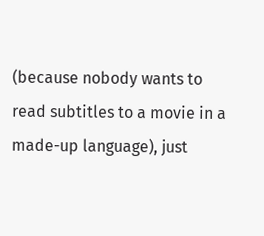(because nobody wants to read subtitles to a movie in a made-up language), just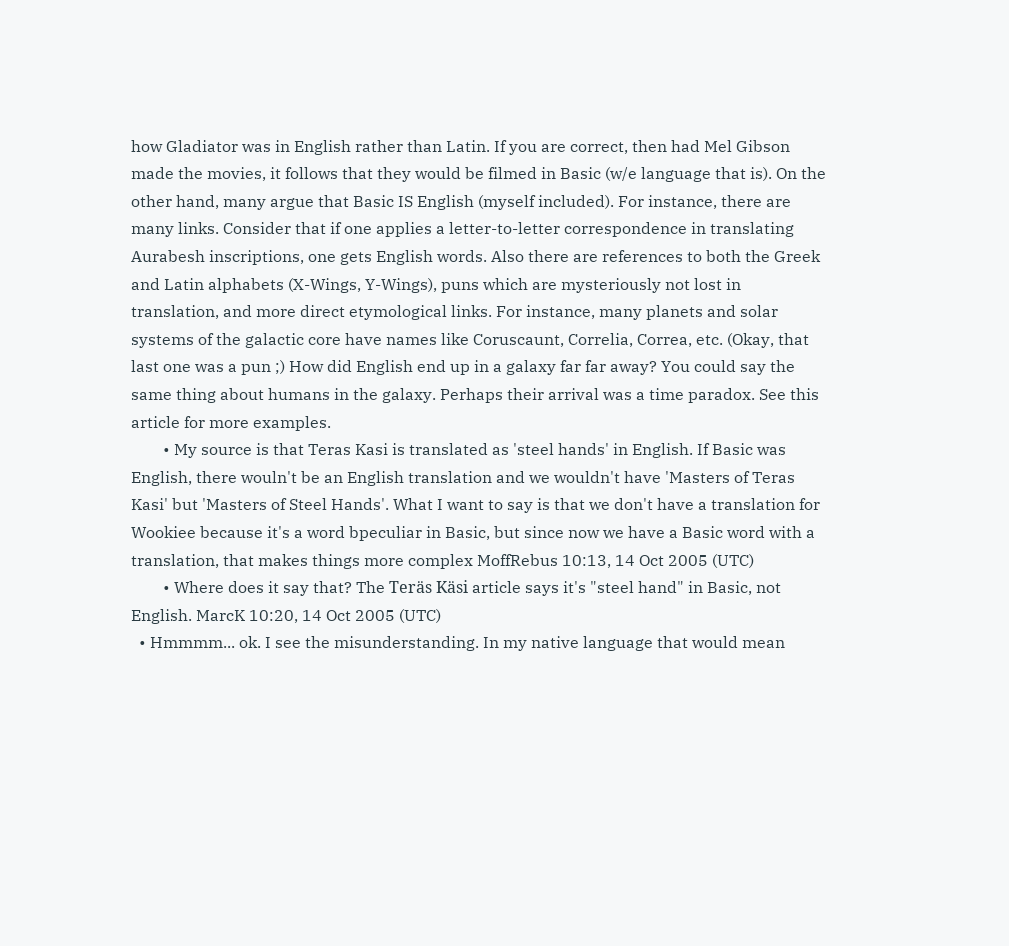how Gladiator was in English rather than Latin. If you are correct, then had Mel Gibson made the movies, it follows that they would be filmed in Basic (w/e language that is). On the other hand, many argue that Basic IS English (myself included). For instance, there are many links. Consider that if one applies a letter-to-letter correspondence in translating Aurabesh inscriptions, one gets English words. Also there are references to both the Greek and Latin alphabets (X-Wings, Y-Wings), puns which are mysteriously not lost in translation, and more direct etymological links. For instance, many planets and solar systems of the galactic core have names like Coruscaunt, Correlia, Correa, etc. (Okay, that last one was a pun ;) How did English end up in a galaxy far far away? You could say the same thing about humans in the galaxy. Perhaps their arrival was a time paradox. See this article for more examples.
        • My source is that Teras Kasi is translated as 'steel hands' in English. If Basic was English, there wouln't be an English translation and we wouldn't have 'Masters of Teras Kasi' but 'Masters of Steel Hands'. What I want to say is that we don't have a translation for Wookiee because it's a word bpeculiar in Basic, but since now we have a Basic word with a translation, that makes things more complex MoffRebus 10:13, 14 Oct 2005 (UTC)
        • Where does it say that? The Teräs Käsi article says it's "steel hand" in Basic, not English. MarcK 10:20, 14 Oct 2005 (UTC)
  • Hmmmm... ok. I see the misunderstanding. In my native language that would mean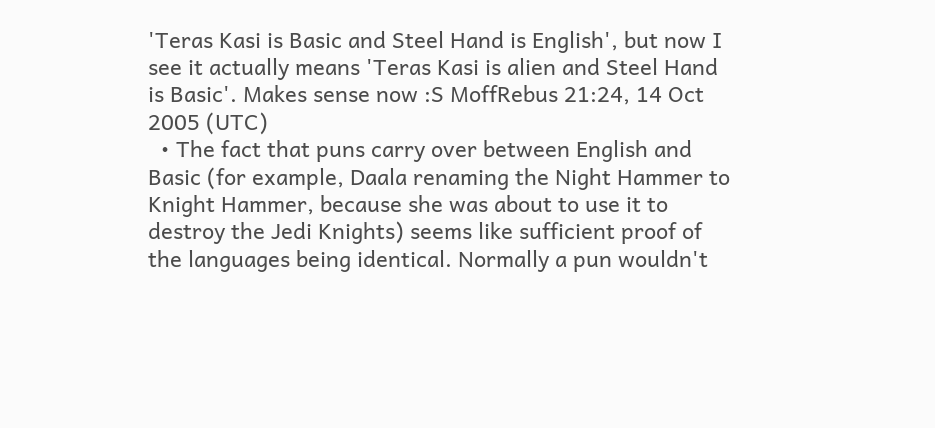'Teras Kasi is Basic and Steel Hand is English', but now I see it actually means 'Teras Kasi is alien and Steel Hand is Basic'. Makes sense now :S MoffRebus 21:24, 14 Oct 2005 (UTC)
  • The fact that puns carry over between English and Basic (for example, Daala renaming the Night Hammer to Knight Hammer, because she was about to use it to destroy the Jedi Knights) seems like sufficient proof of the languages being identical. Normally a pun wouldn't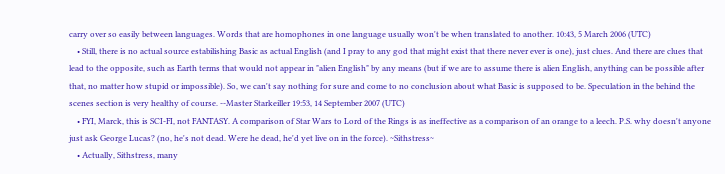carry over so easily between languages. Words that are homophones in one language usually won't be when translated to another. 10:43, 5 March 2006 (UTC)
    • Still, there is no actual source estabilishing Basic as actual English (and I pray to any god that might exist that there never ever is one), just clues. And there are clues that lead to the opposite, such as Earth terms that would not appear in "alien English" by any means (but if we are to assume there is alien English, anything can be possible after that, no matter how stupid or impossible). So, we can't say nothing for sure and come to no conclusion about what Basic is supposed to be. Speculation in the behind the scenes section is very healthy of course. --Master Starkeiller 19:53, 14 September 2007 (UTC)
    • FYI, Marck, this is SCI-FI, not FANTASY. A comparison of Star Wars to Lord of the Rings is as ineffective as a comparison of an orange to a leech. P.S. why doesn't anyone just ask George Lucas? (no, he's not dead. Were he dead, he'd yet live on in the force). ~Sithstress~
    • Actually, Sithstress, many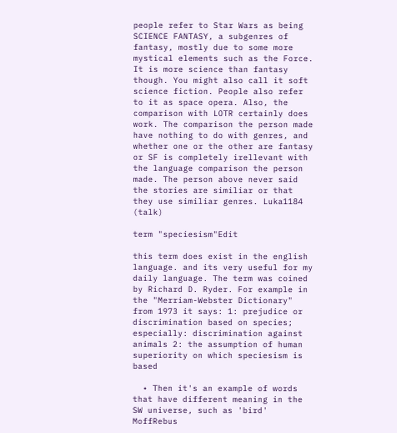people refer to Star Wars as being SCIENCE FANTASY, a subgenres of fantasy, mostly due to some more mystical elements such as the Force. It is more science than fantasy though. You might also call it soft science fiction. People also refer to it as space opera. Also, the comparison with LOTR certainly does work. The comparison the person made have nothing to do with genres, and whether one or the other are fantasy or SF is completely irellevant with the language comparison the person made. The person above never said the stories are similiar or that they use similiar genres. Luka1184 (talk)

term "speciesism"Edit

this term does exist in the english language. and its very useful for my daily language. The term was coined by Richard D. Ryder. For example in the "Merriam-Webster Dictionary" from 1973 it says: 1: prejudice or discrimination based on species; especially: discrimination against animals 2: the assumption of human superiority on which speciesism is based

  • Then it's an example of words that have different meaning in the SW universe, such as 'bird' MoffRebus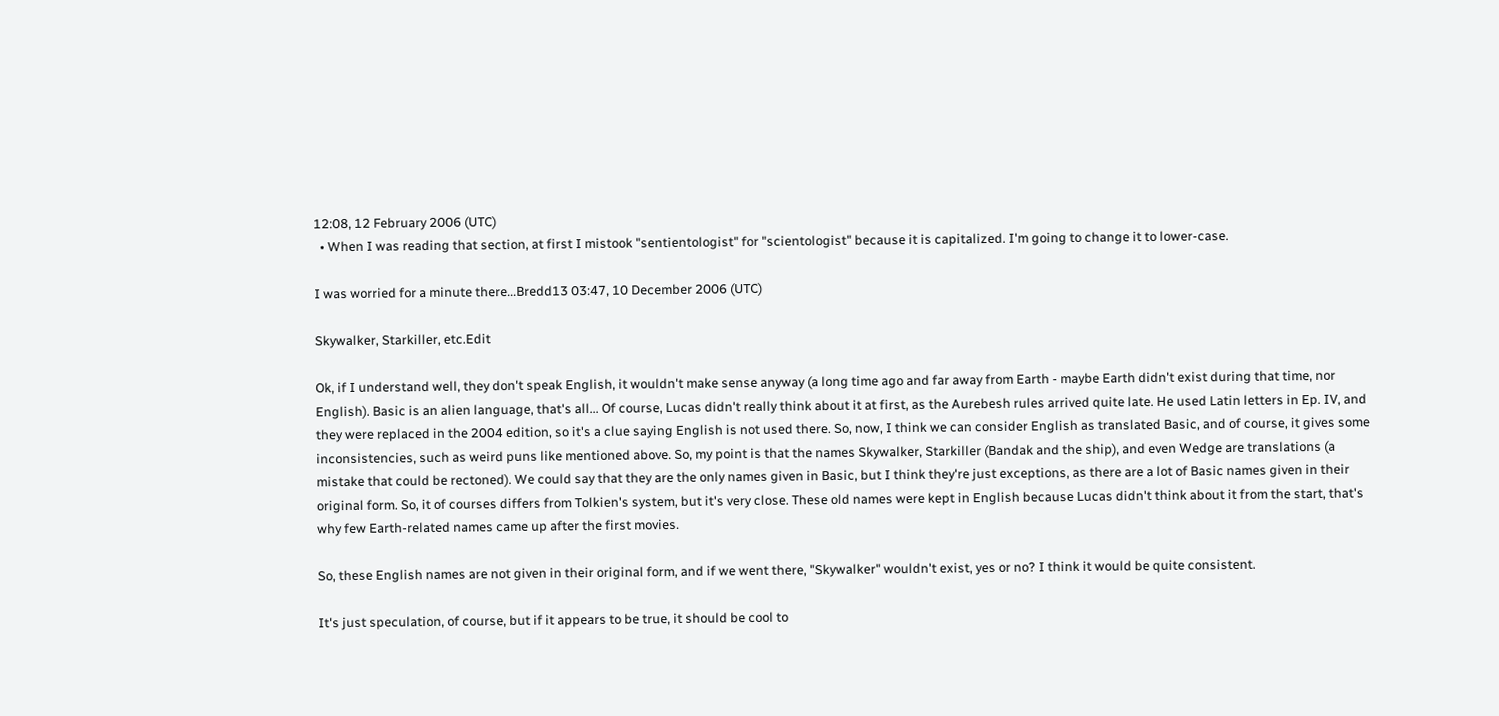12:08, 12 February 2006 (UTC)
  • When I was reading that section, at first I mistook "sentientologist" for "scientologist" because it is capitalized. I'm going to change it to lower-case.

I was worried for a minute there...Bredd13 03:47, 10 December 2006 (UTC)

Skywalker, Starkiller, etc.Edit

Ok, if I understand well, they don't speak English, it wouldn't make sense anyway (a long time ago and far away from Earth - maybe Earth didn't exist during that time, nor English). Basic is an alien language, that's all... Of course, Lucas didn't really think about it at first, as the Aurebesh rules arrived quite late. He used Latin letters in Ep. IV, and they were replaced in the 2004 edition, so it's a clue saying English is not used there. So, now, I think we can consider English as translated Basic, and of course, it gives some inconsistencies, such as weird puns like mentioned above. So, my point is that the names Skywalker, Starkiller (Bandak and the ship), and even Wedge are translations (a mistake that could be rectoned). We could say that they are the only names given in Basic, but I think they're just exceptions, as there are a lot of Basic names given in their original form. So, it of courses differs from Tolkien's system, but it's very close. These old names were kept in English because Lucas didn't think about it from the start, that's why few Earth-related names came up after the first movies.

So, these English names are not given in their original form, and if we went there, "Skywalker" wouldn't exist, yes or no? I think it would be quite consistent.

It's just speculation, of course, but if it appears to be true, it should be cool to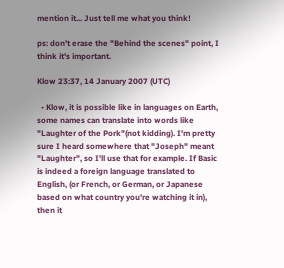mention it... Just tell me what you think!

ps: don't erase the "Behind the scenes" point, I think it's important.

Klow 23:37, 14 January 2007 (UTC)

  • Klow, it is possible like in languages on Earth, some names can translate into words like "Laughter of the Pork"(not kidding). I'm pretty sure I heard somewhere that "Joseph" meant "Laughter", so I'll use that for example. If Basic is indeed a foreign language translated to English, (or French, or German, or Japanese based on what country you're watching it in), then it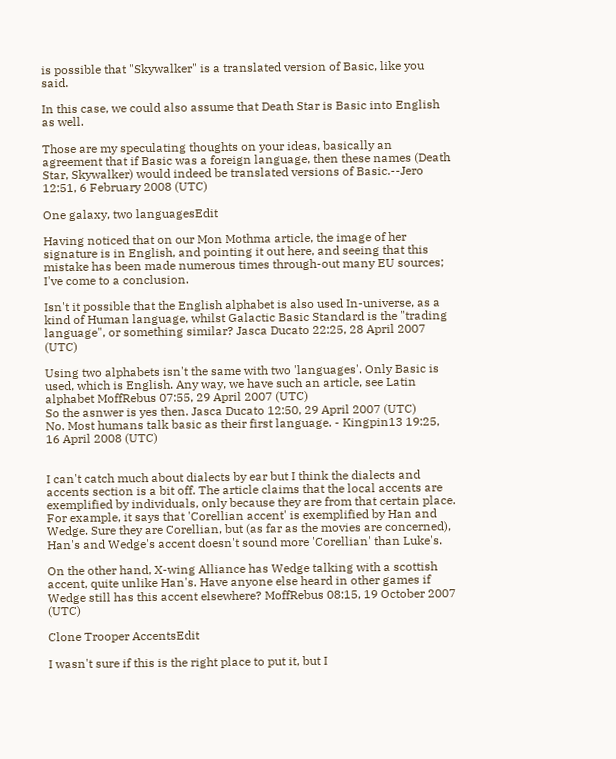is possible that "Skywalker" is a translated version of Basic, like you said.

In this case, we could also assume that Death Star is Basic into English as well.

Those are my speculating thoughts on your ideas, basically an agreement that if Basic was a foreign language, then these names (Death Star, Skywalker) would indeed be translated versions of Basic.--Jero 12:51, 6 February 2008 (UTC)

One galaxy, two languagesEdit

Having noticed that on our Mon Mothma article, the image of her signature is in English, and pointing it out here, and seeing that this mistake has been made numerous times through-out many EU sources; I've come to a conclusion.

Isn't it possible that the English alphabet is also used In-universe, as a kind of Human language, whilst Galactic Basic Standard is the "trading language", or something similar? Jasca Ducato 22:25, 28 April 2007 (UTC)

Using two alphabets isn't the same with two 'languages'. Only Basic is used, which is English. Any way, we have such an article, see Latin alphabet MoffRebus 07:55, 29 April 2007 (UTC)
So the asnwer is yes then. Jasca Ducato 12:50, 29 April 2007 (UTC)
No. Most humans talk basic as their first language. - Kingpin13 19:25, 16 April 2008 (UTC)


I can't catch much about dialects by ear but I think the dialects and accents section is a bit off. The article claims that the local accents are exemplified by individuals, only because they are from that certain place. For example, it says that 'Corellian accent' is exemplified by Han and Wedge. Sure they are Corellian, but (as far as the movies are concerned), Han's and Wedge's accent doesn't sound more 'Corellian' than Luke's.

On the other hand, X-wing Alliance has Wedge talking with a scottish accent, quite unlike Han's. Have anyone else heard in other games if Wedge still has this accent elsewhere? MoffRebus 08:15, 19 October 2007 (UTC)

Clone Trooper AccentsEdit

I wasn't sure if this is the right place to put it, but I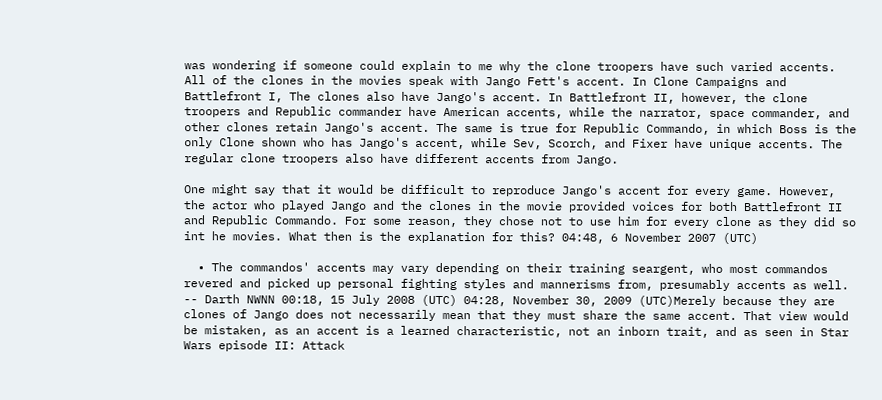was wondering if someone could explain to me why the clone troopers have such varied accents. All of the clones in the movies speak with Jango Fett's accent. In Clone Campaigns and Battlefront I, The clones also have Jango's accent. In Battlefront II, however, the clone troopers and Republic commander have American accents, while the narrator, space commander, and other clones retain Jango's accent. The same is true for Republic Commando, in which Boss is the only Clone shown who has Jango's accent, while Sev, Scorch, and Fixer have unique accents. The regular clone troopers also have different accents from Jango.

One might say that it would be difficult to reproduce Jango's accent for every game. However, the actor who played Jango and the clones in the movie provided voices for both Battlefront II and Republic Commando. For some reason, they chose not to use him for every clone as they did so int he movies. What then is the explanation for this? 04:48, 6 November 2007 (UTC)

  • The commandos' accents may vary depending on their training seargent, who most commandos revered and picked up personal fighting styles and mannerisms from, presumably accents as well. -- Darth NWNN 00:18, 15 July 2008 (UTC) 04:28, November 30, 2009 (UTC)Merely because they are clones of Jango does not necessarily mean that they must share the same accent. That view would be mistaken, as an accent is a learned characteristic, not an inborn trait, and as seen in Star Wars episode II: Attack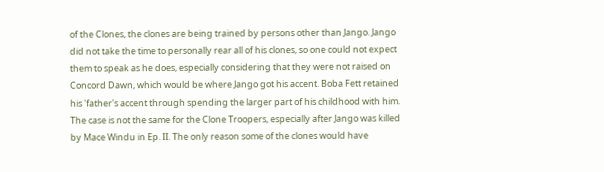of the Clones, the clones are being trained by persons other than Jango. Jango did not take the time to personally rear all of his clones, so one could not expect them to speak as he does, especially considering that they were not raised on Concord Dawn, which would be where Jango got his accent. Boba Fett retained his 'father's accent through spending the larger part of his childhood with him. The case is not the same for the Clone Troopers, especially after Jango was killed by Mace Windu in Ep. II. The only reason some of the clones would have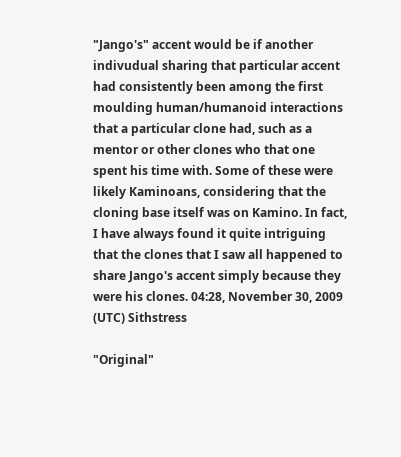"Jango's" accent would be if another indivudual sharing that particular accent had consistently been among the first moulding human/humanoid interactions that a particular clone had, such as a mentor or other clones who that one spent his time with. Some of these were likely Kaminoans, considering that the cloning base itself was on Kamino. In fact, I have always found it quite intriguing that the clones that I saw all happened to share Jango's accent simply because they were his clones. 04:28, November 30, 2009 (UTC) Sithstress

"Original"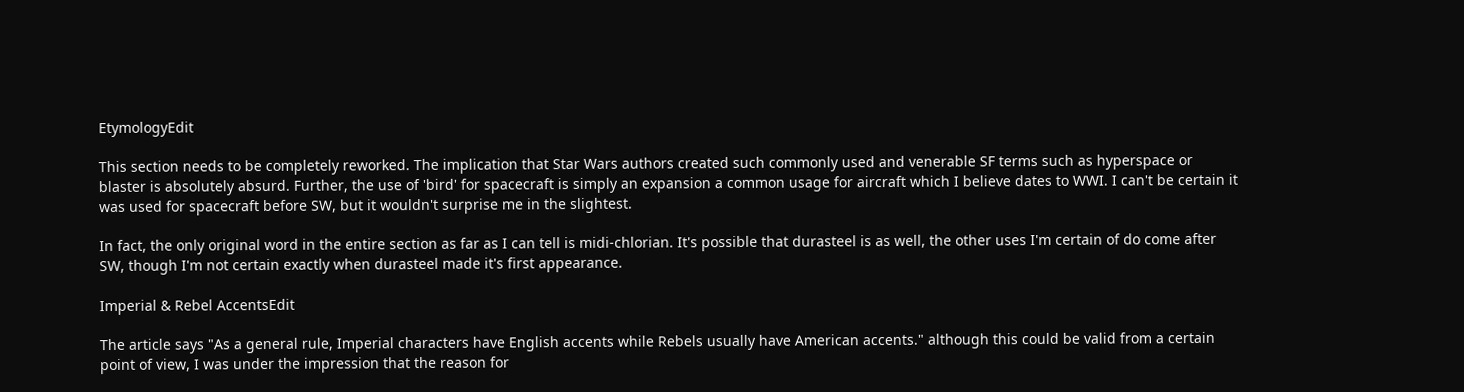EtymologyEdit

This section needs to be completely reworked. The implication that Star Wars authors created such commonly used and venerable SF terms such as hyperspace or blaster is absolutely absurd. Further, the use of 'bird' for spacecraft is simply an expansion a common usage for aircraft which I believe dates to WWI. I can't be certain it was used for spacecraft before SW, but it wouldn't surprise me in the slightest.

In fact, the only original word in the entire section as far as I can tell is midi-chlorian. It's possible that durasteel is as well, the other uses I'm certain of do come after SW, though I'm not certain exactly when durasteel made it's first appearance.

Imperial & Rebel AccentsEdit

The article says "As a general rule, Imperial characters have English accents while Rebels usually have American accents." although this could be valid from a certain point of view, I was under the impression that the reason for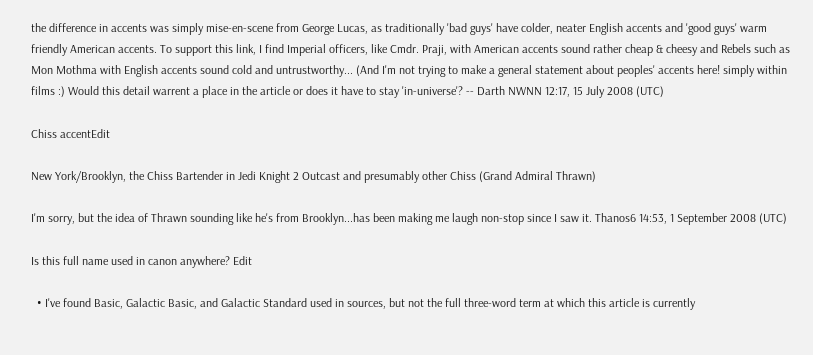the difference in accents was simply mise-en-scene from George Lucas, as traditionally 'bad guys' have colder, neater English accents and 'good guys' warm friendly American accents. To support this link, I find Imperial officers, like Cmdr. Praji, with American accents sound rather cheap & cheesy and Rebels such as Mon Mothma with English accents sound cold and untrustworthy... (And I'm not trying to make a general statement about peoples' accents here! simply within films :) Would this detail warrent a place in the article or does it have to stay 'in-universe'? -- Darth NWNN 12:17, 15 July 2008 (UTC)

Chiss accentEdit

New York/Brooklyn, the Chiss Bartender in Jedi Knight 2 Outcast and presumably other Chiss (Grand Admiral Thrawn)

I'm sorry, but the idea of Thrawn sounding like he's from Brooklyn...has been making me laugh non-stop since I saw it. Thanos6 14:53, 1 September 2008 (UTC)

Is this full name used in canon anywhere? Edit

  • I've found Basic, Galactic Basic, and Galactic Standard used in sources, but not the full three-word term at which this article is currently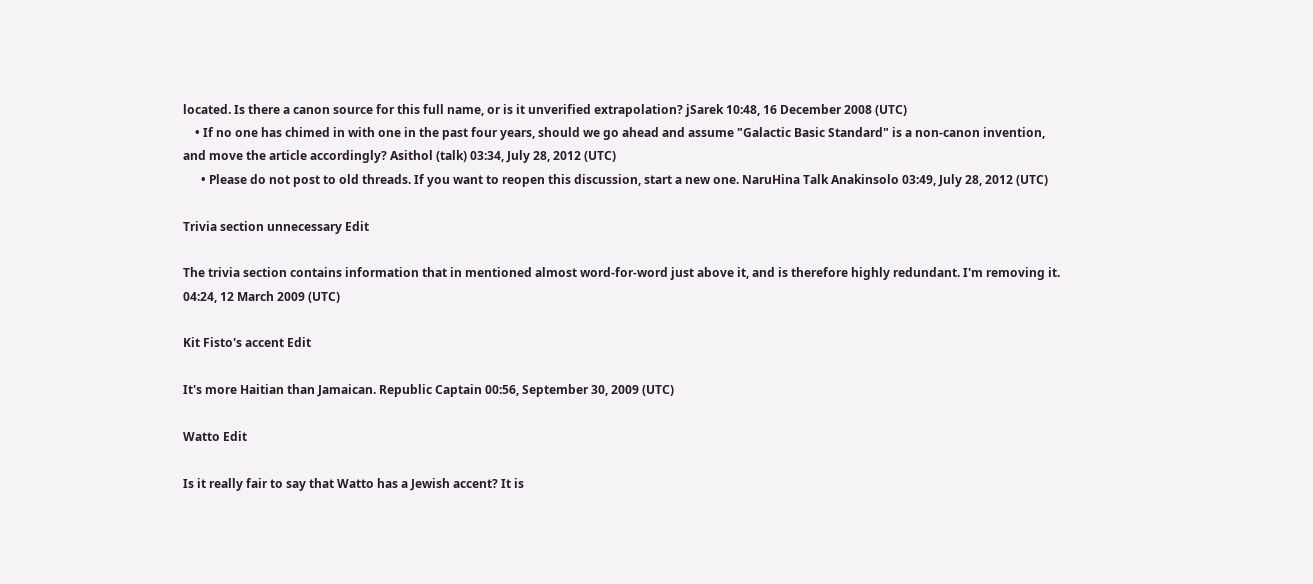located. Is there a canon source for this full name, or is it unverified extrapolation? jSarek 10:48, 16 December 2008 (UTC)
    • If no one has chimed in with one in the past four years, should we go ahead and assume "Galactic Basic Standard" is a non-canon invention, and move the article accordingly? Asithol (talk) 03:34, July 28, 2012 (UTC)
      • Please do not post to old threads. If you want to reopen this discussion, start a new one. NaruHina Talk Anakinsolo 03:49, July 28, 2012 (UTC)

Trivia section unnecessary Edit

The trivia section contains information that in mentioned almost word-for-word just above it, and is therefore highly redundant. I'm removing it. 04:24, 12 March 2009 (UTC)

Kit Fisto's accent Edit

It's more Haitian than Jamaican. Republic Captain 00:56, September 30, 2009 (UTC)

Watto Edit

Is it really fair to say that Watto has a Jewish accent? It is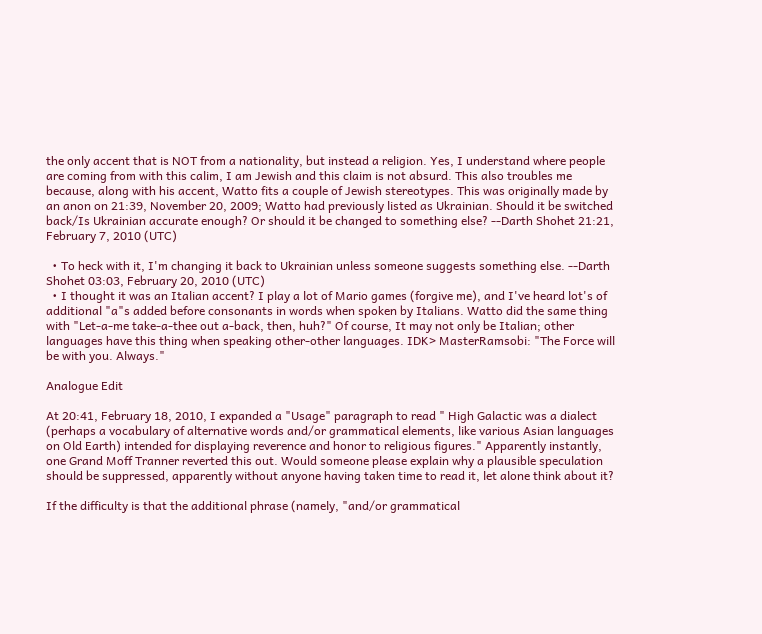the only accent that is NOT from a nationality, but instead a religion. Yes, I understand where people are coming from with this calim, I am Jewish and this claim is not absurd. This also troubles me because, along with his accent, Watto fits a couple of Jewish stereotypes. This was originally made by an anon on 21:39, November 20, 2009; Watto had previously listed as Ukrainian. Should it be switched back/Is Ukrainian accurate enough? Or should it be changed to something else? --Darth Shohet 21:21, February 7, 2010 (UTC)

  • To heck with it, I'm changing it back to Ukrainian unless someone suggests something else. --Darth Shohet 03:03, February 20, 2010 (UTC)
  • I thought it was an Italian accent? I play a lot of Mario games (forgive me), and I've heard lot's of additional "a"s added before consonants in words when spoken by Italians. Watto did the same thing with "Let-a-me take-a-thee out a-back, then, huh?" Of course, It may not only be Italian; other languages have this thing when speaking other-other languages. IDK> MasterRamsobi: "The Force will be with you. Always."

Analogue Edit

At 20:41, February 18, 2010, I expanded a "Usage" paragraph to read " High Galactic was a dialect (perhaps a vocabulary of alternative words and/or grammatical elements, like various Asian languages on Old Earth) intended for displaying reverence and honor to religious figures." Apparently instantly, one Grand Moff Tranner reverted this out. Would someone please explain why a plausible speculation should be suppressed, apparently without anyone having taken time to read it, let alone think about it?

If the difficulty is that the additional phrase (namely, "and/or grammatical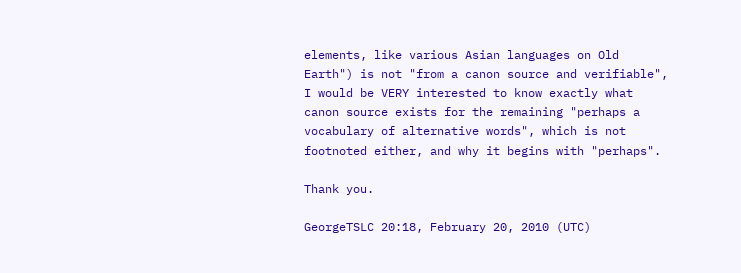elements, like various Asian languages on Old Earth") is not "from a canon source and verifiable", I would be VERY interested to know exactly what canon source exists for the remaining "perhaps a vocabulary of alternative words", which is not footnoted either, and why it begins with "perhaps".

Thank you.

GeorgeTSLC 20:18, February 20, 2010 (UTC)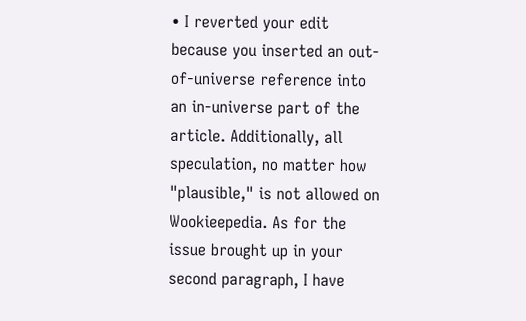• I reverted your edit because you inserted an out-of-universe reference into an in-universe part of the article. Additionally, all speculation, no matter how "plausible," is not allowed on Wookieepedia. As for the issue brought up in your second paragraph, I have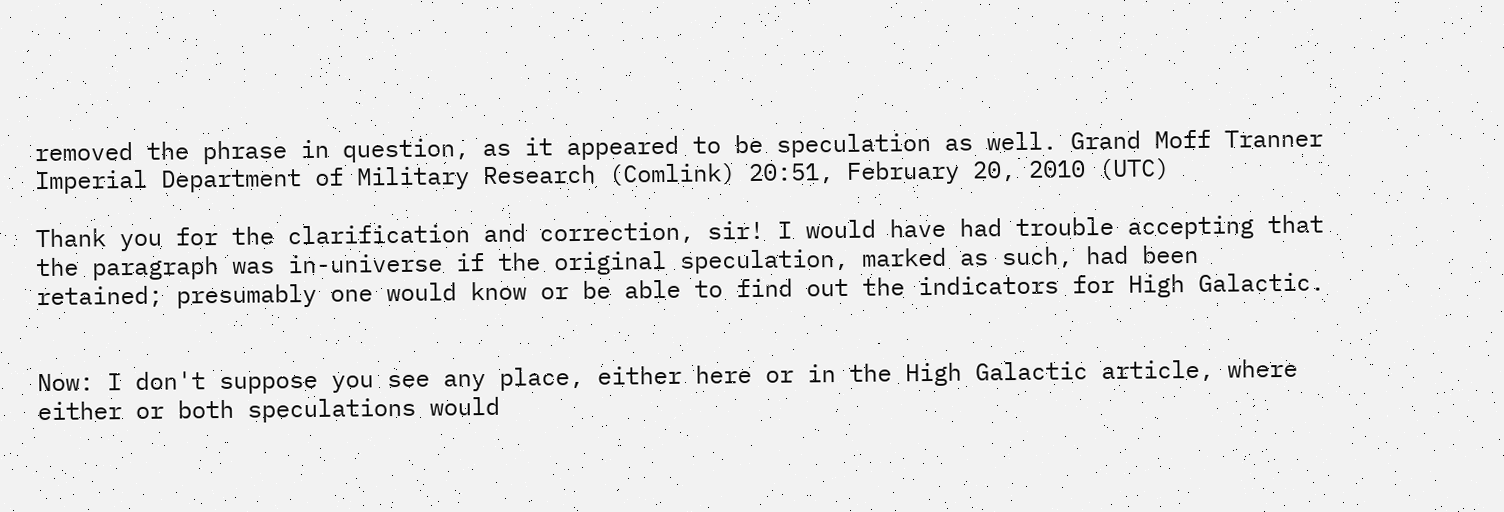removed the phrase in question, as it appeared to be speculation as well. Grand Moff Tranner Imperial Department of Military Research (Comlink) 20:51, February 20, 2010 (UTC)

Thank you for the clarification and correction, sir! I would have had trouble accepting that the paragraph was in-universe if the original speculation, marked as such, had been retained; presumably one would know or be able to find out the indicators for High Galactic.


Now: I don't suppose you see any place, either here or in the High Galactic article, where either or both speculations would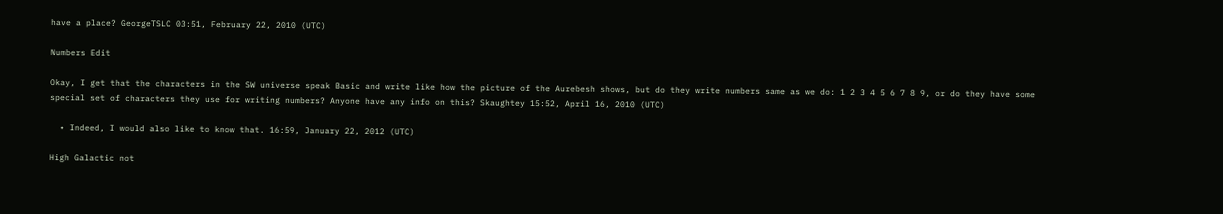have a place? GeorgeTSLC 03:51, February 22, 2010 (UTC)

Numbers Edit

Okay, I get that the characters in the SW universe speak Basic and write like how the picture of the Aurebesh shows, but do they write numbers same as we do: 1 2 3 4 5 6 7 8 9, or do they have some special set of characters they use for writing numbers? Anyone have any info on this? Skaughtey 15:52, April 16, 2010 (UTC)

  • Indeed, I would also like to know that. 16:59, January 22, 2012 (UTC)

High Galactic not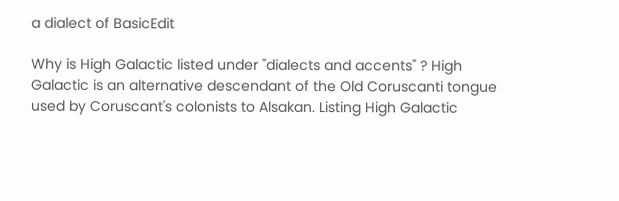a dialect of BasicEdit

Why is High Galactic listed under "dialects and accents" ? High Galactic is an alternative descendant of the Old Coruscanti tongue used by Coruscant's colonists to Alsakan. Listing High Galactic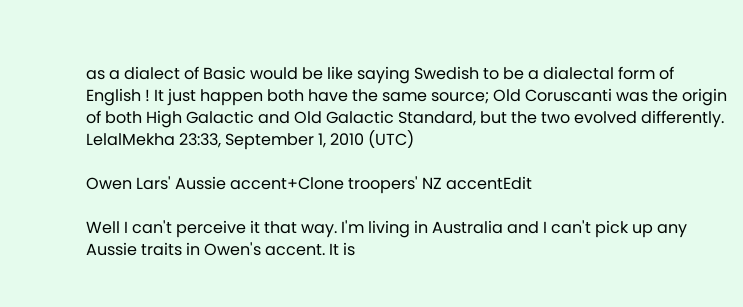as a dialect of Basic would be like saying Swedish to be a dialectal form of English ! It just happen both have the same source; Old Coruscanti was the origin of both High Galactic and Old Galactic Standard, but the two evolved differently. LelalMekha 23:33, September 1, 2010 (UTC)

Owen Lars' Aussie accent+Clone troopers' NZ accentEdit

Well I can't perceive it that way. I'm living in Australia and I can't pick up any Aussie traits in Owen's accent. It is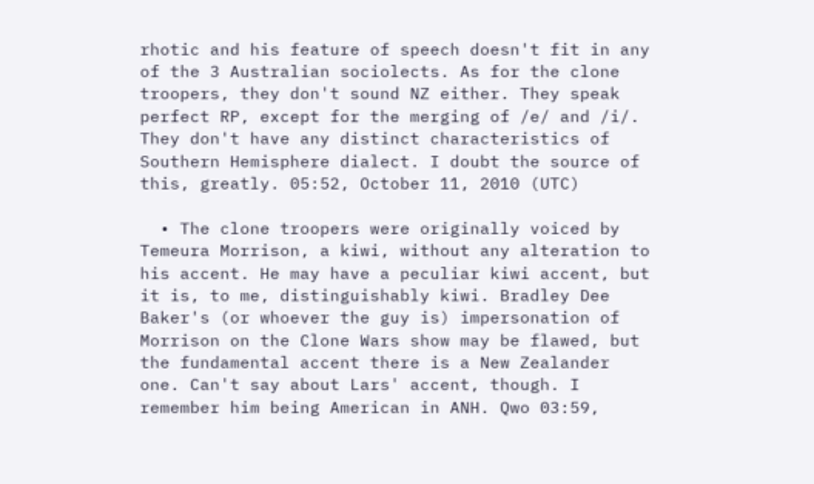rhotic and his feature of speech doesn't fit in any of the 3 Australian sociolects. As for the clone troopers, they don't sound NZ either. They speak perfect RP, except for the merging of /e/ and /i/. They don't have any distinct characteristics of Southern Hemisphere dialect. I doubt the source of this, greatly. 05:52, October 11, 2010 (UTC)

  • The clone troopers were originally voiced by Temeura Morrison, a kiwi, without any alteration to his accent. He may have a peculiar kiwi accent, but it is, to me, distinguishably kiwi. Bradley Dee Baker's (or whoever the guy is) impersonation of Morrison on the Clone Wars show may be flawed, but the fundamental accent there is a New Zealander one. Can't say about Lars' accent, though. I remember him being American in ANH. Qwo 03:59,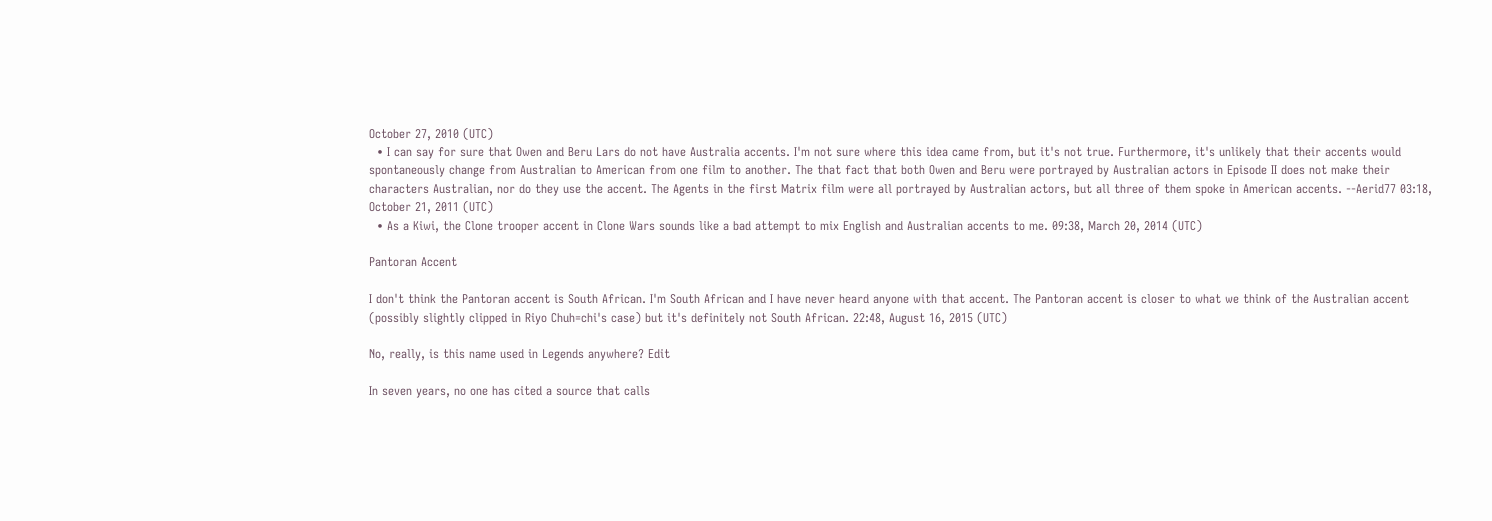October 27, 2010 (UTC)
  • I can say for sure that Owen and Beru Lars do not have Australia accents. I'm not sure where this idea came from, but it's not true. Furthermore, it's unlikely that their accents would spontaneously change from Australian to American from one film to another. The that fact that both Owen and Beru were portrayed by Australian actors in Episode II does not make their characters Australian, nor do they use the accent. The Agents in the first Matrix film were all portrayed by Australian actors, but all three of them spoke in American accents. --Aerid77 03:18, October 21, 2011 (UTC)
  • As a Kiwi, the Clone trooper accent in Clone Wars sounds like a bad attempt to mix English and Australian accents to me. 09:38, March 20, 2014 (UTC)

Pantoran Accent

I don't think the Pantoran accent is South African. I'm South African and I have never heard anyone with that accent. The Pantoran accent is closer to what we think of the Australian accent (possibly slightly clipped in Riyo Chuh=chi's case) but it's definitely not South African. 22:48, August 16, 2015 (UTC)

No, really, is this name used in Legends anywhere? Edit

In seven years, no one has cited a source that calls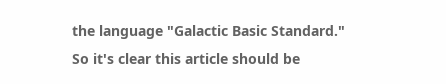the language "Galactic Basic Standard." So it's clear this article should be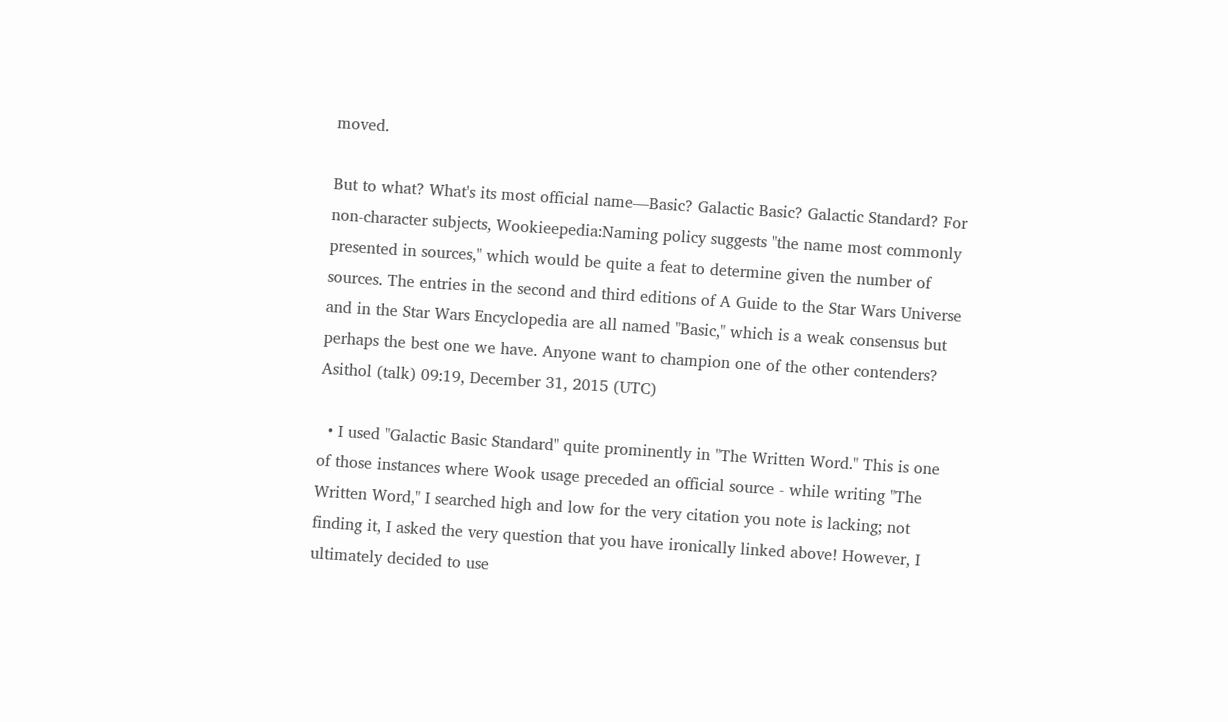moved.

But to what? What's its most official name—Basic? Galactic Basic? Galactic Standard? For non-character subjects, Wookieepedia:Naming policy suggests "the name most commonly presented in sources," which would be quite a feat to determine given the number of sources. The entries in the second and third editions of A Guide to the Star Wars Universe and in the Star Wars Encyclopedia are all named "Basic," which is a weak consensus but perhaps the best one we have. Anyone want to champion one of the other contenders? Asithol (talk) 09:19, December 31, 2015 (UTC)

  • I used "Galactic Basic Standard" quite prominently in "The Written Word." This is one of those instances where Wook usage preceded an official source - while writing "The Written Word," I searched high and low for the very citation you note is lacking; not finding it, I asked the very question that you have ironically linked above! However, I ultimately decided to use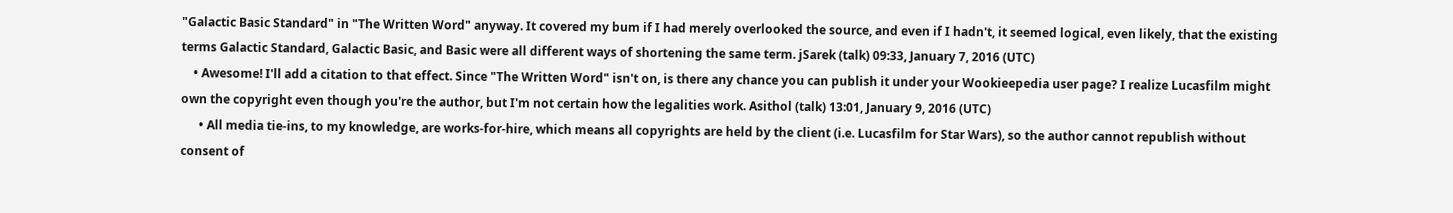"Galactic Basic Standard" in "The Written Word" anyway. It covered my bum if I had merely overlooked the source, and even if I hadn't, it seemed logical, even likely, that the existing terms Galactic Standard, Galactic Basic, and Basic were all different ways of shortening the same term. jSarek (talk) 09:33, January 7, 2016 (UTC)
    • Awesome! I'll add a citation to that effect. Since "The Written Word" isn't on, is there any chance you can publish it under your Wookieepedia user page? I realize Lucasfilm might own the copyright even though you're the author, but I'm not certain how the legalities work. Asithol (talk) 13:01, January 9, 2016 (UTC)
      • All media tie-ins, to my knowledge, are works-for-hire, which means all copyrights are held by the client (i.e. Lucasfilm for Star Wars), so the author cannot republish without consent of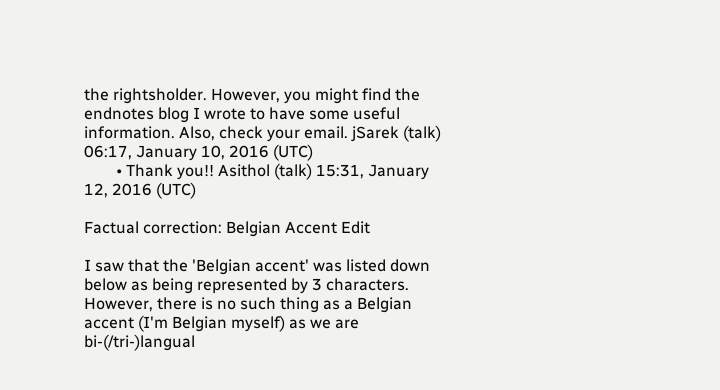the rightsholder. However, you might find the endnotes blog I wrote to have some useful information. Also, check your email. jSarek (talk) 06:17, January 10, 2016 (UTC)
        • Thank you!! Asithol (talk) 15:31, January 12, 2016 (UTC)

Factual correction: Belgian Accent Edit

I saw that the 'Belgian accent' was listed down below as being represented by 3 characters. However, there is no such thing as a Belgian accent (I'm Belgian myself) as we are bi-(/tri-)langual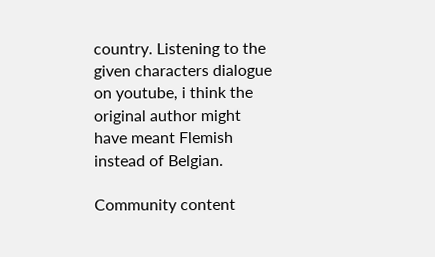country. Listening to the given characters dialogue on youtube, i think the original author might have meant Flemish instead of Belgian.

Community content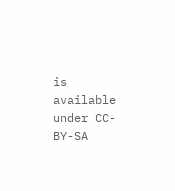is available under CC-BY-SA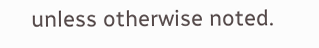unless otherwise noted.